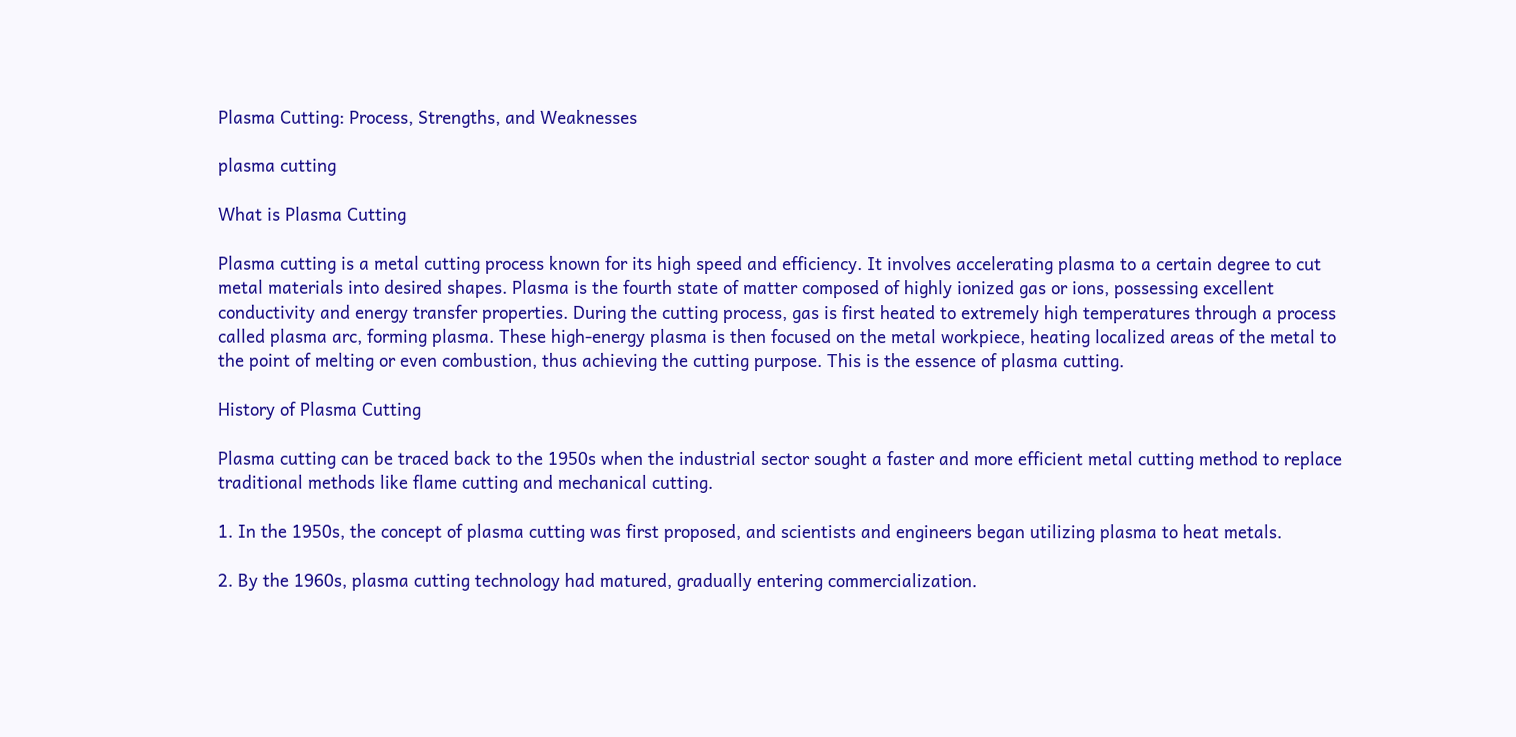Plasma Cutting: Process, Strengths, and Weaknesses

plasma cutting

What is Plasma Cutting

Plasma cutting is a metal cutting process known for its high speed and efficiency. It involves accelerating plasma to a certain degree to cut metal materials into desired shapes. Plasma is the fourth state of matter composed of highly ionized gas or ions, possessing excellent conductivity and energy transfer properties. During the cutting process, gas is first heated to extremely high temperatures through a process called plasma arc, forming plasma. These high-energy plasma is then focused on the metal workpiece, heating localized areas of the metal to the point of melting or even combustion, thus achieving the cutting purpose. This is the essence of plasma cutting.

History of Plasma Cutting

Plasma cutting can be traced back to the 1950s when the industrial sector sought a faster and more efficient metal cutting method to replace traditional methods like flame cutting and mechanical cutting.

1. In the 1950s, the concept of plasma cutting was first proposed, and scientists and engineers began utilizing plasma to heat metals.

2. By the 1960s, plasma cutting technology had matured, gradually entering commercialization.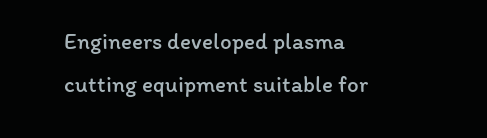Engineers developed plasma cutting equipment suitable for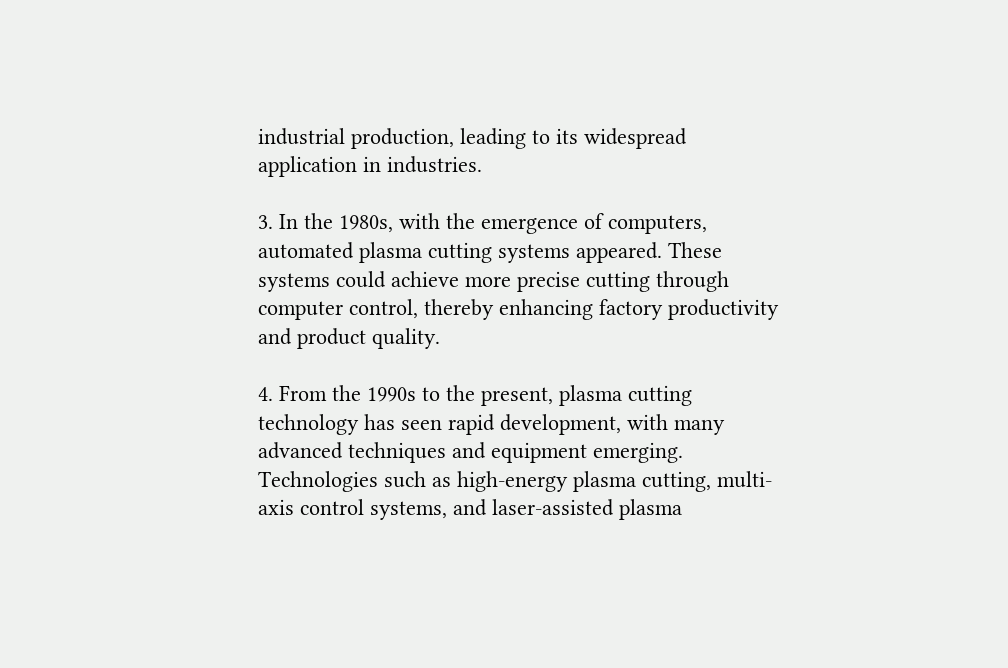industrial production, leading to its widespread application in industries.

3. In the 1980s, with the emergence of computers, automated plasma cutting systems appeared. These systems could achieve more precise cutting through computer control, thereby enhancing factory productivity and product quality.

4. From the 1990s to the present, plasma cutting technology has seen rapid development, with many advanced techniques and equipment emerging. Technologies such as high-energy plasma cutting, multi-axis control systems, and laser-assisted plasma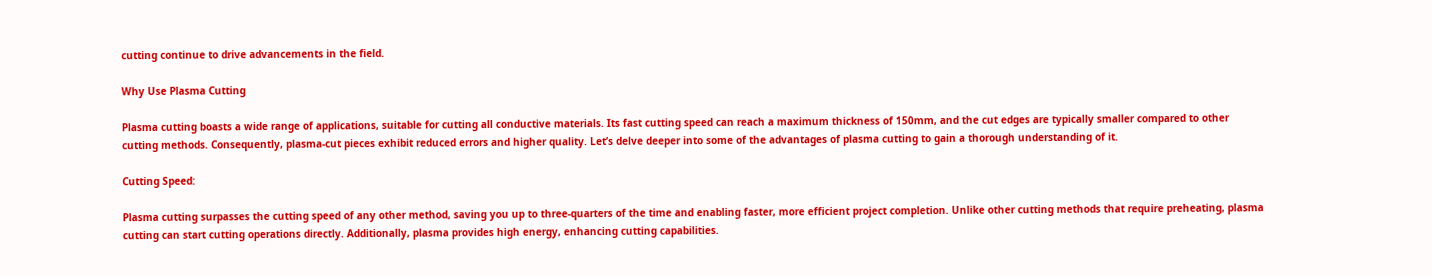cutting continue to drive advancements in the field.

Why Use Plasma Cutting

Plasma cutting boasts a wide range of applications, suitable for cutting all conductive materials. Its fast cutting speed can reach a maximum thickness of 150mm, and the cut edges are typically smaller compared to other cutting methods. Consequently, plasma-cut pieces exhibit reduced errors and higher quality. Let’s delve deeper into some of the advantages of plasma cutting to gain a thorough understanding of it.

Cutting Speed:

Plasma cutting surpasses the cutting speed of any other method, saving you up to three-quarters of the time and enabling faster, more efficient project completion. Unlike other cutting methods that require preheating, plasma cutting can start cutting operations directly. Additionally, plasma provides high energy, enhancing cutting capabilities.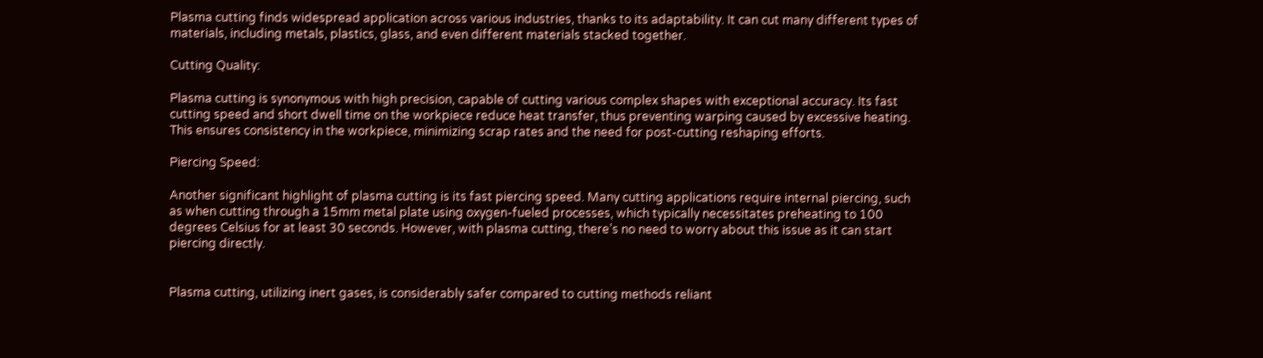Plasma cutting finds widespread application across various industries, thanks to its adaptability. It can cut many different types of materials, including metals, plastics, glass, and even different materials stacked together.

Cutting Quality:

Plasma cutting is synonymous with high precision, capable of cutting various complex shapes with exceptional accuracy. Its fast cutting speed and short dwell time on the workpiece reduce heat transfer, thus preventing warping caused by excessive heating. This ensures consistency in the workpiece, minimizing scrap rates and the need for post-cutting reshaping efforts.

Piercing Speed:

Another significant highlight of plasma cutting is its fast piercing speed. Many cutting applications require internal piercing, such as when cutting through a 15mm metal plate using oxygen-fueled processes, which typically necessitates preheating to 100 degrees Celsius for at least 30 seconds. However, with plasma cutting, there’s no need to worry about this issue as it can start piercing directly.


Plasma cutting, utilizing inert gases, is considerably safer compared to cutting methods reliant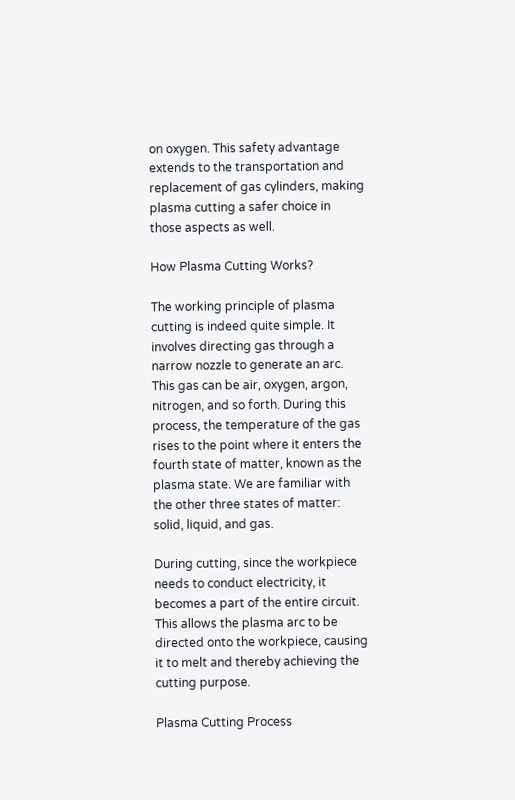on oxygen. This safety advantage extends to the transportation and replacement of gas cylinders, making plasma cutting a safer choice in those aspects as well.

How Plasma Cutting Works?

The working principle of plasma cutting is indeed quite simple. It involves directing gas through a narrow nozzle to generate an arc. This gas can be air, oxygen, argon, nitrogen, and so forth. During this process, the temperature of the gas rises to the point where it enters the fourth state of matter, known as the plasma state. We are familiar with the other three states of matter: solid, liquid, and gas.

During cutting, since the workpiece needs to conduct electricity, it becomes a part of the entire circuit. This allows the plasma arc to be directed onto the workpiece, causing it to melt and thereby achieving the cutting purpose.

Plasma Cutting Process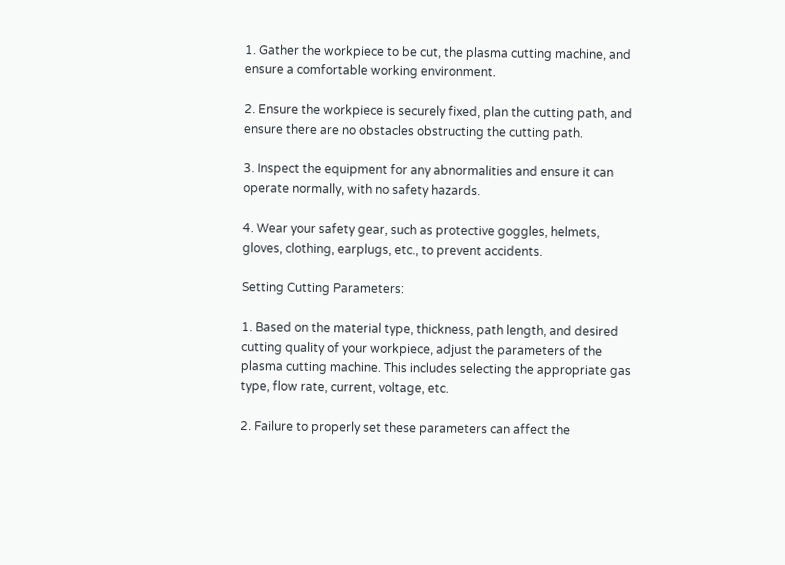1. Gather the workpiece to be cut, the plasma cutting machine, and ensure a comfortable working environment.

2. Ensure the workpiece is securely fixed, plan the cutting path, and ensure there are no obstacles obstructing the cutting path.

3. Inspect the equipment for any abnormalities and ensure it can operate normally, with no safety hazards.

4. Wear your safety gear, such as protective goggles, helmets, gloves, clothing, earplugs, etc., to prevent accidents.

Setting Cutting Parameters:

1. Based on the material type, thickness, path length, and desired cutting quality of your workpiece, adjust the parameters of the plasma cutting machine. This includes selecting the appropriate gas type, flow rate, current, voltage, etc.

2. Failure to properly set these parameters can affect the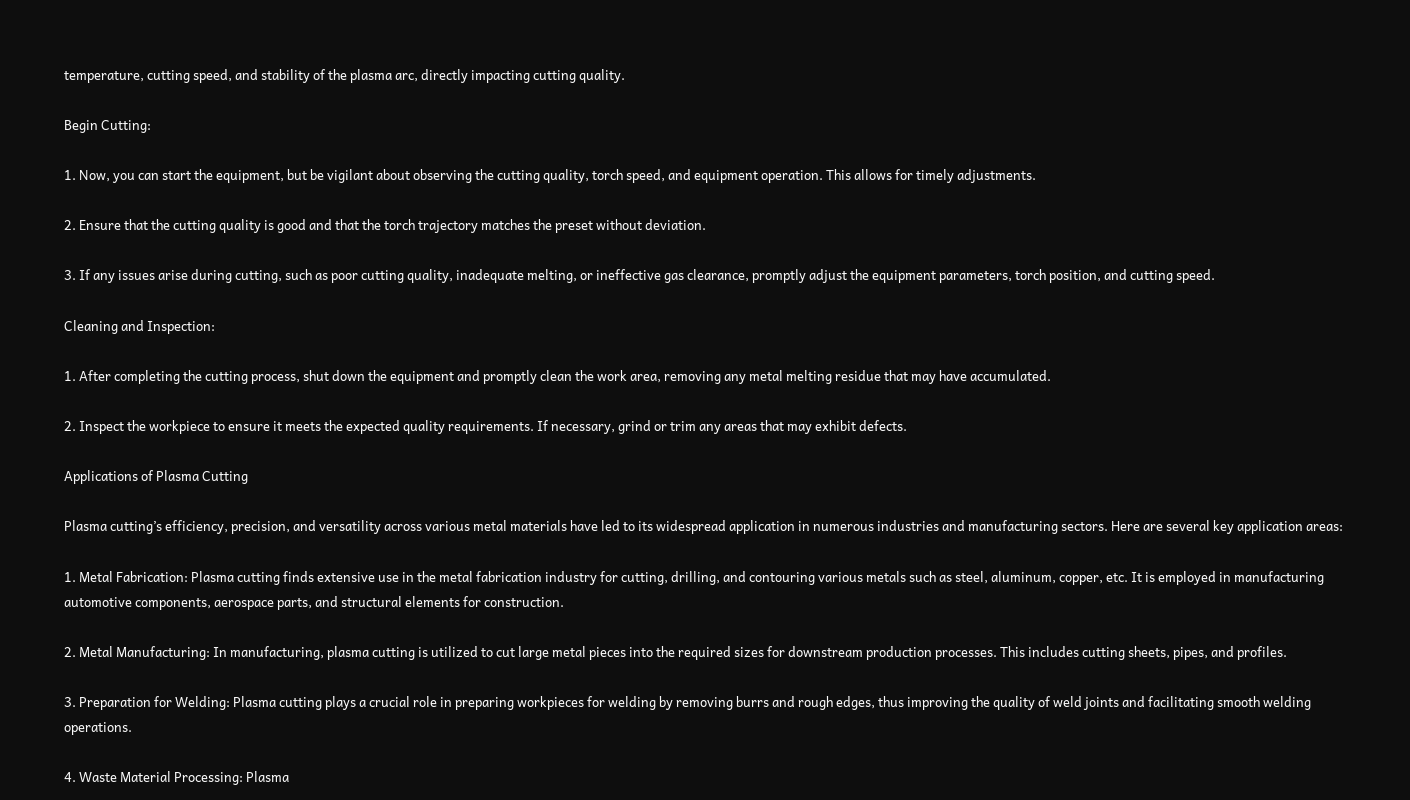temperature, cutting speed, and stability of the plasma arc, directly impacting cutting quality.

Begin Cutting:

1. Now, you can start the equipment, but be vigilant about observing the cutting quality, torch speed, and equipment operation. This allows for timely adjustments.

2. Ensure that the cutting quality is good and that the torch trajectory matches the preset without deviation.

3. If any issues arise during cutting, such as poor cutting quality, inadequate melting, or ineffective gas clearance, promptly adjust the equipment parameters, torch position, and cutting speed.

Cleaning and Inspection:

1. After completing the cutting process, shut down the equipment and promptly clean the work area, removing any metal melting residue that may have accumulated.

2. Inspect the workpiece to ensure it meets the expected quality requirements. If necessary, grind or trim any areas that may exhibit defects.

Applications of Plasma Cutting

Plasma cutting’s efficiency, precision, and versatility across various metal materials have led to its widespread application in numerous industries and manufacturing sectors. Here are several key application areas:

1. Metal Fabrication: Plasma cutting finds extensive use in the metal fabrication industry for cutting, drilling, and contouring various metals such as steel, aluminum, copper, etc. It is employed in manufacturing automotive components, aerospace parts, and structural elements for construction.

2. Metal Manufacturing: In manufacturing, plasma cutting is utilized to cut large metal pieces into the required sizes for downstream production processes. This includes cutting sheets, pipes, and profiles.

3. Preparation for Welding: Plasma cutting plays a crucial role in preparing workpieces for welding by removing burrs and rough edges, thus improving the quality of weld joints and facilitating smooth welding operations.

4. Waste Material Processing: Plasma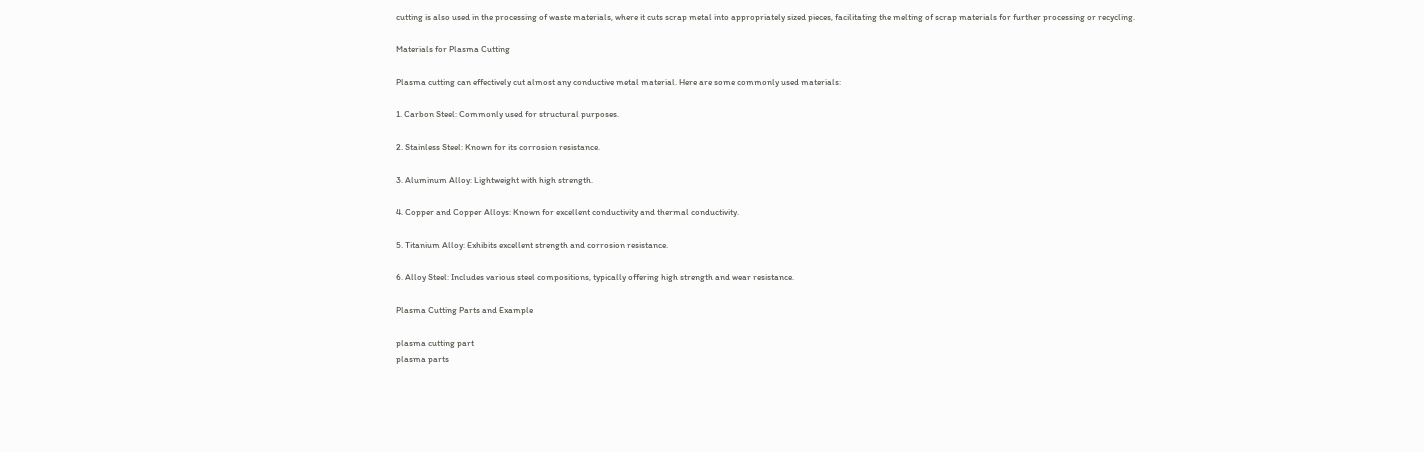cutting is also used in the processing of waste materials, where it cuts scrap metal into appropriately sized pieces, facilitating the melting of scrap materials for further processing or recycling.

Materials for Plasma Cutting

Plasma cutting can effectively cut almost any conductive metal material. Here are some commonly used materials:

1. Carbon Steel: Commonly used for structural purposes.

2. Stainless Steel: Known for its corrosion resistance.

3. Aluminum Alloy: Lightweight with high strength.

4. Copper and Copper Alloys: Known for excellent conductivity and thermal conductivity.

5. Titanium Alloy: Exhibits excellent strength and corrosion resistance.

6. Alloy Steel: Includes various steel compositions, typically offering high strength and wear resistance.

Plasma Cutting Parts and Example

plasma cutting part
plasma parts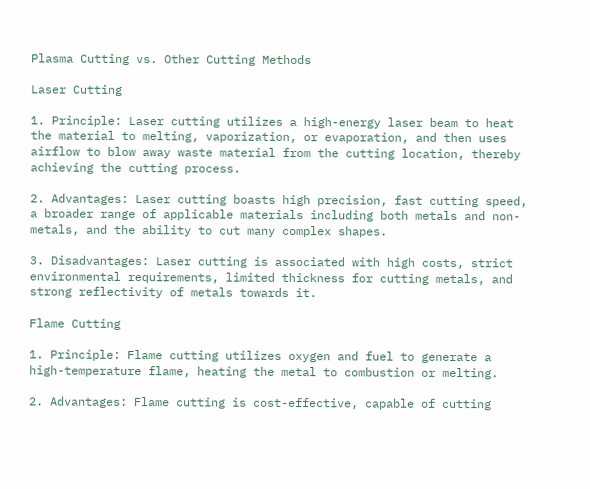Plasma Cutting vs. Other Cutting Methods

Laser Cutting

1. Principle: Laser cutting utilizes a high-energy laser beam to heat the material to melting, vaporization, or evaporation, and then uses airflow to blow away waste material from the cutting location, thereby achieving the cutting process.

2. Advantages: Laser cutting boasts high precision, fast cutting speed, a broader range of applicable materials including both metals and non-metals, and the ability to cut many complex shapes.

3. Disadvantages: Laser cutting is associated with high costs, strict environmental requirements, limited thickness for cutting metals, and strong reflectivity of metals towards it.

Flame Cutting

1. Principle: Flame cutting utilizes oxygen and fuel to generate a high-temperature flame, heating the metal to combustion or melting.

2. Advantages: Flame cutting is cost-effective, capable of cutting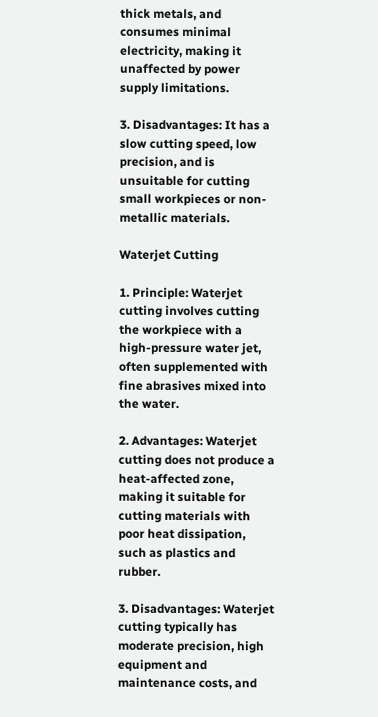thick metals, and consumes minimal electricity, making it unaffected by power supply limitations.

3. Disadvantages: It has a slow cutting speed, low precision, and is unsuitable for cutting small workpieces or non-metallic materials.

Waterjet Cutting

1. Principle: Waterjet cutting involves cutting the workpiece with a high-pressure water jet, often supplemented with fine abrasives mixed into the water.

2. Advantages: Waterjet cutting does not produce a heat-affected zone, making it suitable for cutting materials with poor heat dissipation, such as plastics and rubber.

3. Disadvantages: Waterjet cutting typically has moderate precision, high equipment and maintenance costs, and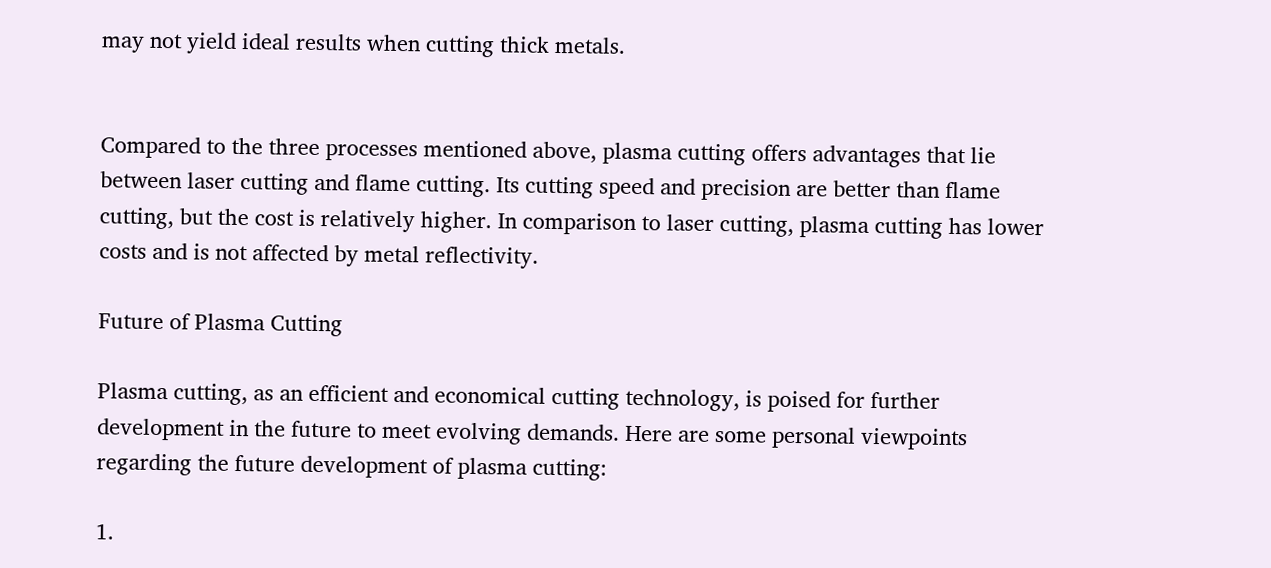may not yield ideal results when cutting thick metals.


Compared to the three processes mentioned above, plasma cutting offers advantages that lie between laser cutting and flame cutting. Its cutting speed and precision are better than flame cutting, but the cost is relatively higher. In comparison to laser cutting, plasma cutting has lower costs and is not affected by metal reflectivity.

Future of Plasma Cutting

Plasma cutting, as an efficient and economical cutting technology, is poised for further development in the future to meet evolving demands. Here are some personal viewpoints regarding the future development of plasma cutting:

1.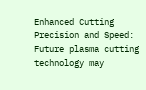Enhanced Cutting Precision and Speed: Future plasma cutting technology may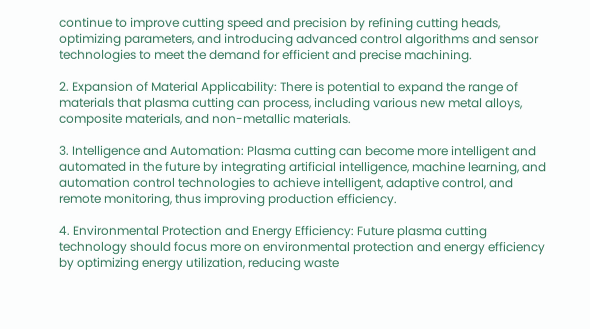continue to improve cutting speed and precision by refining cutting heads, optimizing parameters, and introducing advanced control algorithms and sensor technologies to meet the demand for efficient and precise machining.

2. Expansion of Material Applicability: There is potential to expand the range of materials that plasma cutting can process, including various new metal alloys, composite materials, and non-metallic materials.

3. Intelligence and Automation: Plasma cutting can become more intelligent and automated in the future by integrating artificial intelligence, machine learning, and automation control technologies to achieve intelligent, adaptive control, and remote monitoring, thus improving production efficiency.

4. Environmental Protection and Energy Efficiency: Future plasma cutting technology should focus more on environmental protection and energy efficiency by optimizing energy utilization, reducing waste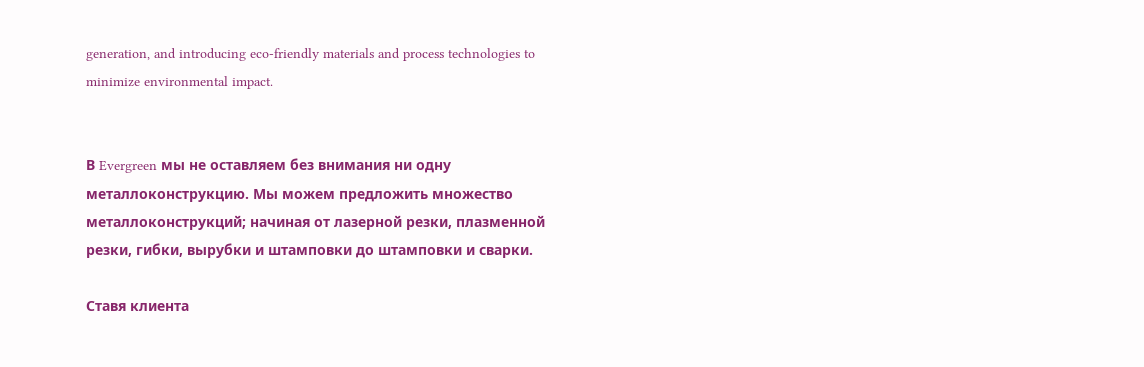generation, and introducing eco-friendly materials and process technologies to minimize environmental impact.


В Evergreen мы не оставляем без внимания ни одну металлоконструкцию. Мы можем предложить множество металлоконструкций; начиная от лазерной резки, плазменной резки, гибки, вырубки и штамповки до штамповки и сварки.

Ставя клиента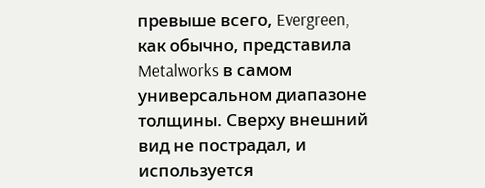превыше всего, Evergreen, как обычно, представила Metalworks в самом универсальном диапазоне толщины. Сверху внешний вид не пострадал, и используется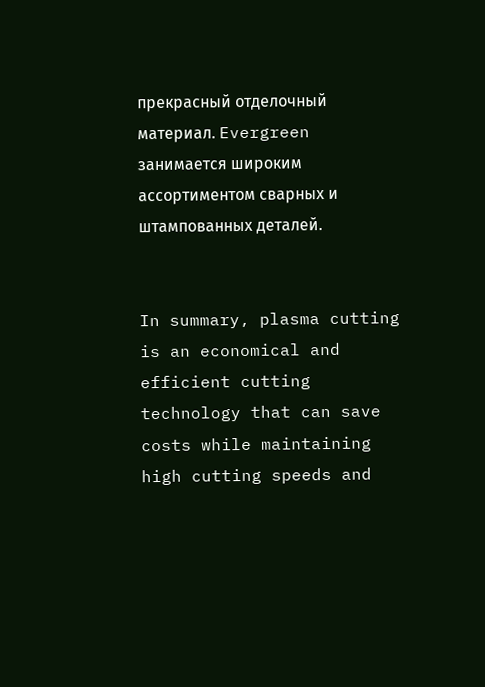прекрасный отделочный материал. Evergreen занимается широким ассортиментом сварных и штампованных деталей.


In summary, plasma cutting is an economical and efficient cutting technology that can save costs while maintaining high cutting speeds and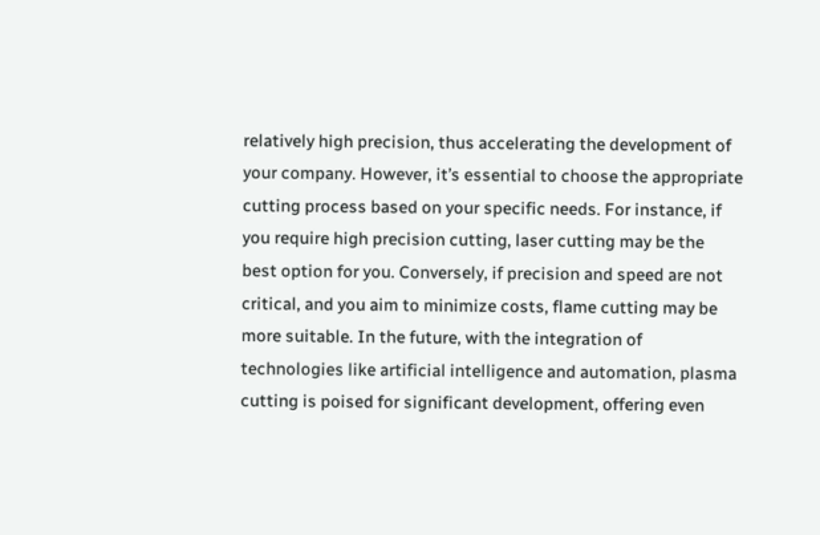relatively high precision, thus accelerating the development of your company. However, it’s essential to choose the appropriate cutting process based on your specific needs. For instance, if you require high precision cutting, laser cutting may be the best option for you. Conversely, if precision and speed are not critical, and you aim to minimize costs, flame cutting may be more suitable. In the future, with the integration of technologies like artificial intelligence and automation, plasma cutting is poised for significant development, offering even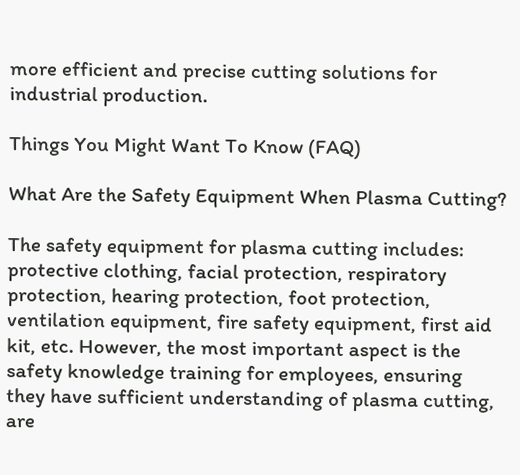more efficient and precise cutting solutions for industrial production.

Things You Might Want To Know (FAQ)

What Are the Safety Equipment When Plasma Cutting?

The safety equipment for plasma cutting includes: protective clothing, facial protection, respiratory protection, hearing protection, foot protection, ventilation equipment, fire safety equipment, first aid kit, etc. However, the most important aspect is the safety knowledge training for employees, ensuring they have sufficient understanding of plasma cutting, are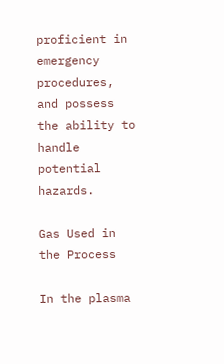proficient in emergency procedures, and possess the ability to handle potential hazards.

Gas Used in the Process

In the plasma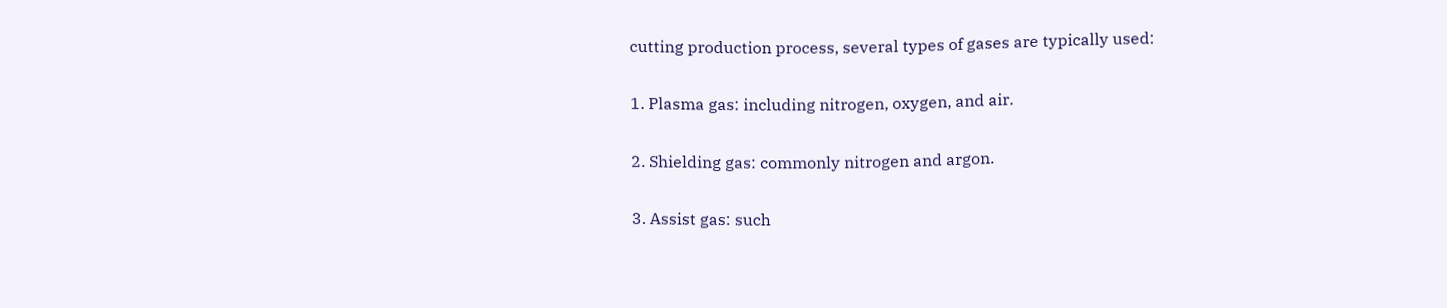cutting production process, several types of gases are typically used:

1. Plasma gas: including nitrogen, oxygen, and air.

2. Shielding gas: commonly nitrogen and argon.

3. Assist gas: such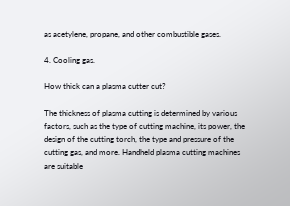as acetylene, propane, and other combustible gases.

4. Cooling gas.

How thick can a plasma cutter cut?

The thickness of plasma cutting is determined by various factors, such as the type of cutting machine, its power, the design of the cutting torch, the type and pressure of the cutting gas, and more. Handheld plasma cutting machines are suitable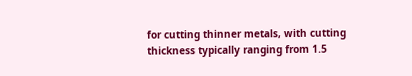for cutting thinner metals, with cutting thickness typically ranging from 1.5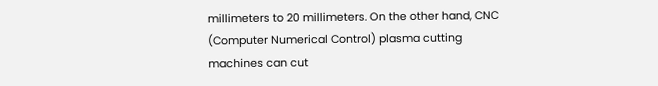millimeters to 20 millimeters. On the other hand, CNC (Computer Numerical Control) plasma cutting machines can cut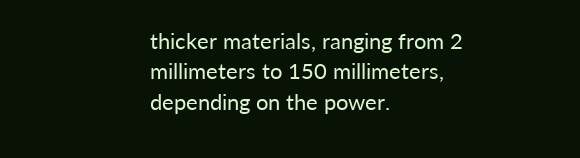thicker materials, ranging from 2 millimeters to 150 millimeters, depending on the power.